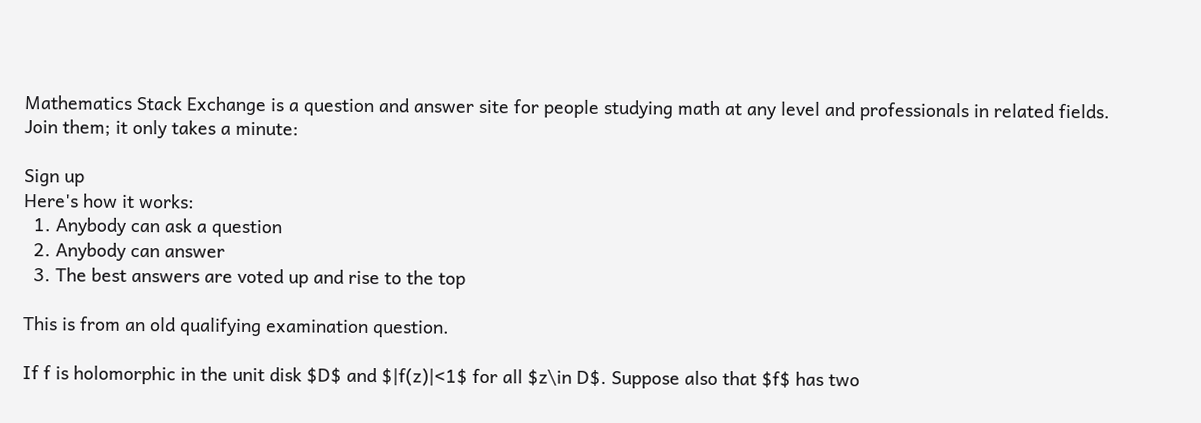Mathematics Stack Exchange is a question and answer site for people studying math at any level and professionals in related fields. Join them; it only takes a minute:

Sign up
Here's how it works:
  1. Anybody can ask a question
  2. Anybody can answer
  3. The best answers are voted up and rise to the top

This is from an old qualifying examination question.

If f is holomorphic in the unit disk $D$ and $|f(z)|<1$ for all $z\in D$. Suppose also that $f$ has two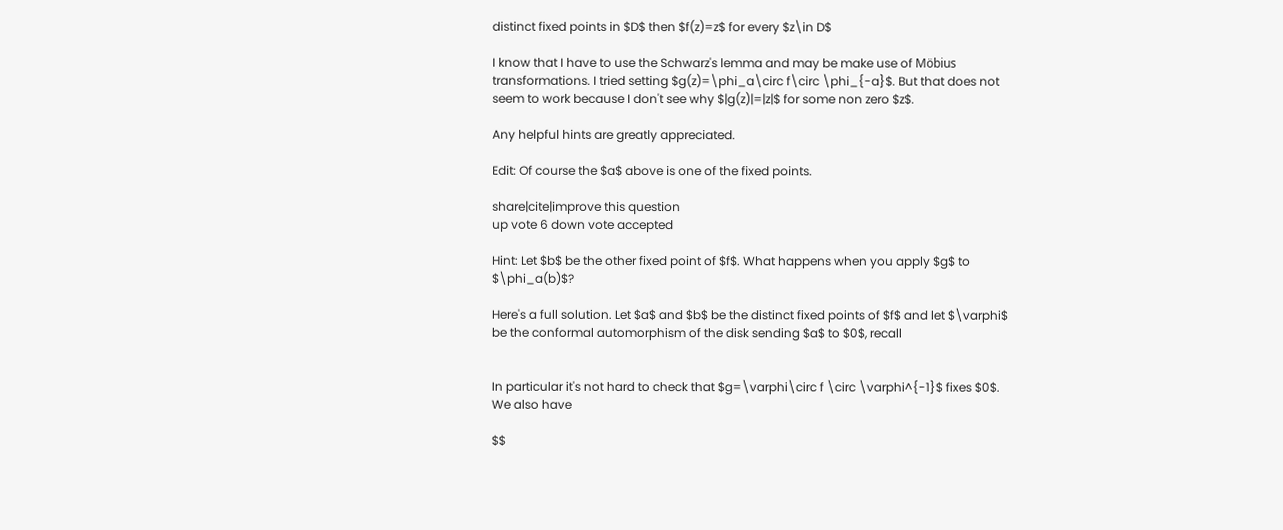distinct fixed points in $D$ then $f(z)=z$ for every $z\in D$

I know that I have to use the Schwarz's lemma and may be make use of Möbius transformations. I tried setting $g(z)=\phi_a\circ f\circ \phi_{-a}$. But that does not seem to work because I don't see why $|g(z)|=|z|$ for some non zero $z$.

Any helpful hints are greatly appreciated.

Edit: Of course the $a$ above is one of the fixed points.

share|cite|improve this question
up vote 6 down vote accepted

Hint: Let $b$ be the other fixed point of $f$. What happens when you apply $g$ to $\phi_a(b)$?

Here's a full solution. Let $a$ and $b$ be the distinct fixed points of $f$ and let $\varphi$ be the conformal automorphism of the disk sending $a$ to $0$, recall


In particular it's not hard to check that $g=\varphi\circ f \circ \varphi^{-1}$ fixes $0$. We also have

$$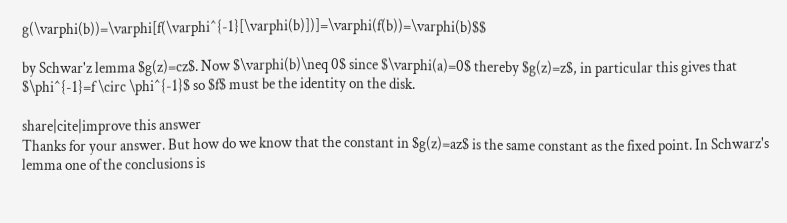g(\varphi(b))=\varphi[f(\varphi^{-1}[\varphi(b)])]=\varphi(f(b))=\varphi(b)$$

by Schwar'z lemma $g(z)=cz$. Now $\varphi(b)\neq 0$ since $\varphi(a)=0$ thereby $g(z)=z$, in particular this gives that $\phi^{-1}=f \circ \phi^{-1}$ so $f$ must be the identity on the disk.

share|cite|improve this answer
Thanks for your answer. But how do we know that the constant in $g(z)=az$ is the same constant as the fixed point. In Schwarz's lemma one of the conclusions is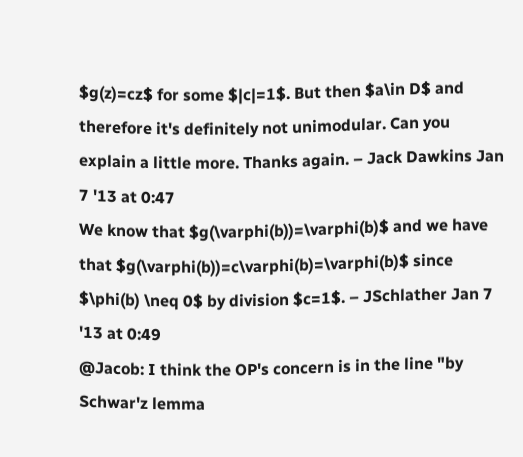$g(z)=cz$ for some $|c|=1$. But then $a\in D$ and therefore it's definitely not unimodular. Can you explain a little more. Thanks again. – Jack Dawkins Jan 7 '13 at 0:47
We know that $g(\varphi(b))=\varphi(b)$ and we have that $g(\varphi(b))=c\varphi(b)=\varphi(b)$ since $\phi(b) \neq 0$ by division $c=1$. – JSchlather Jan 7 '13 at 0:49
@Jacob: I think the OP's concern is in the line "by Schwar'z lemma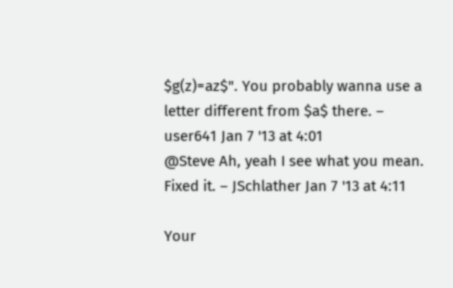$g(z)=az$". You probably wanna use a letter different from $a$ there. – user641 Jan 7 '13 at 4:01
@Steve Ah, yeah I see what you mean. Fixed it. – JSchlather Jan 7 '13 at 4:11

Your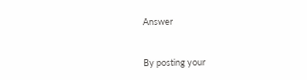Answer


By posting your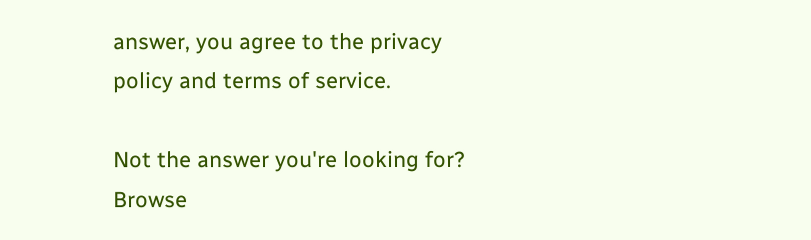answer, you agree to the privacy policy and terms of service.

Not the answer you're looking for? Browse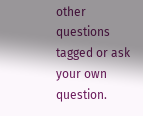other questions tagged or ask your own question.